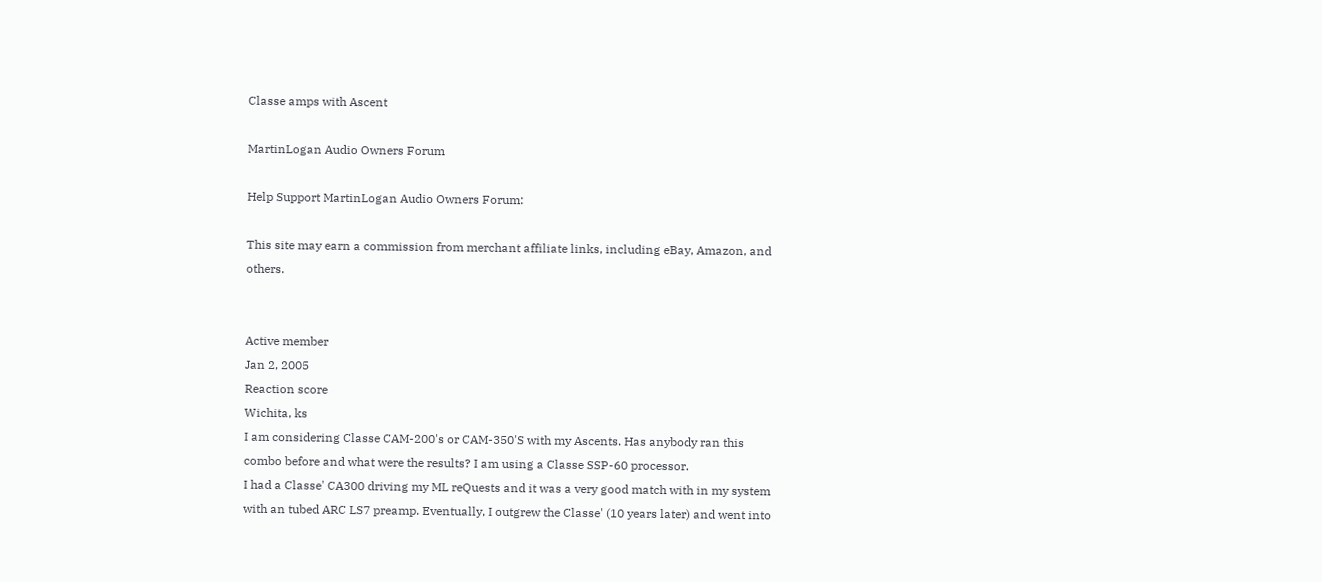Classe amps with Ascent

MartinLogan Audio Owners Forum

Help Support MartinLogan Audio Owners Forum:

This site may earn a commission from merchant affiliate links, including eBay, Amazon, and others.


Active member
Jan 2, 2005
Reaction score
Wichita, ks
I am considering Classe CAM-200's or CAM-350'S with my Ascents. Has anybody ran this combo before and what were the results? I am using a Classe SSP-60 processor.
I had a Classe' CA300 driving my ML reQuests and it was a very good match with in my system with an tubed ARC LS7 preamp. Eventually, I outgrew the Classe' (10 years later) and went into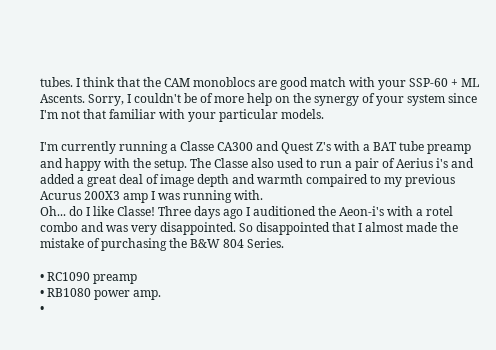tubes. I think that the CAM monoblocs are good match with your SSP-60 + ML Ascents. Sorry, I couldn't be of more help on the synergy of your system since I'm not that familiar with your particular models.

I'm currently running a Classe CA300 and Quest Z's with a BAT tube preamp and happy with the setup. The Classe also used to run a pair of Aerius i's and added a great deal of image depth and warmth compaired to my previous Acurus 200X3 amp I was running with.
Oh... do I like Classe! Three days ago I auditioned the Aeon-i's with a rotel combo and was very disappointed. So disappointed that I almost made the mistake of purchasing the B&W 804 Series.

• RC1090 preamp
• RB1080 power amp.
•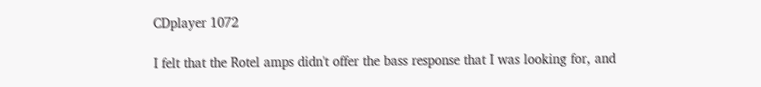CDplayer 1072

I felt that the Rotel amps didn't offer the bass response that I was looking for, and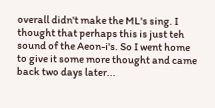overall didn't make the ML's sing. I thought that perhaps this is just teh sound of the Aeon-i's. So I went home to give it some more thought and came back two days later...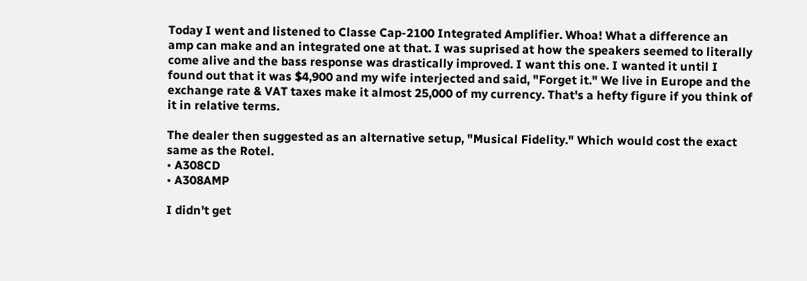Today I went and listened to Classe Cap-2100 Integrated Amplifier. Whoa! What a difference an amp can make and an integrated one at that. I was suprised at how the speakers seemed to literally come alive and the bass response was drastically improved. I want this one. I wanted it until I found out that it was $4,900 and my wife interjected and said, "Forget it." We live in Europe and the exchange rate & VAT taxes make it almost 25,000 of my currency. That's a hefty figure if you think of it in relative terms.

The dealer then suggested as an alternative setup, "Musical Fidelity." Which would cost the exact same as the Rotel.
• A308CD
• A308AMP

I didn't get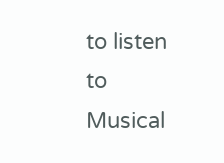to listen to Musical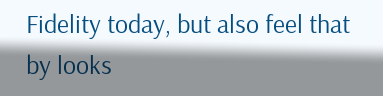Fidelity today, but also feel that by looks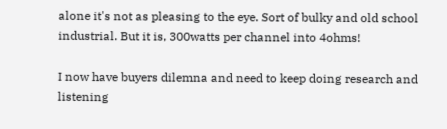alone it's not as pleasing to the eye. Sort of bulky and old school industrial. But it is, 300watts per channel into 4ohms!

I now have buyers dilemna and need to keep doing research and listening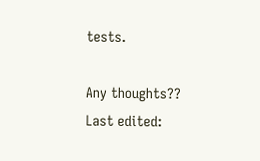tests.

Any thoughts??
Last edited: